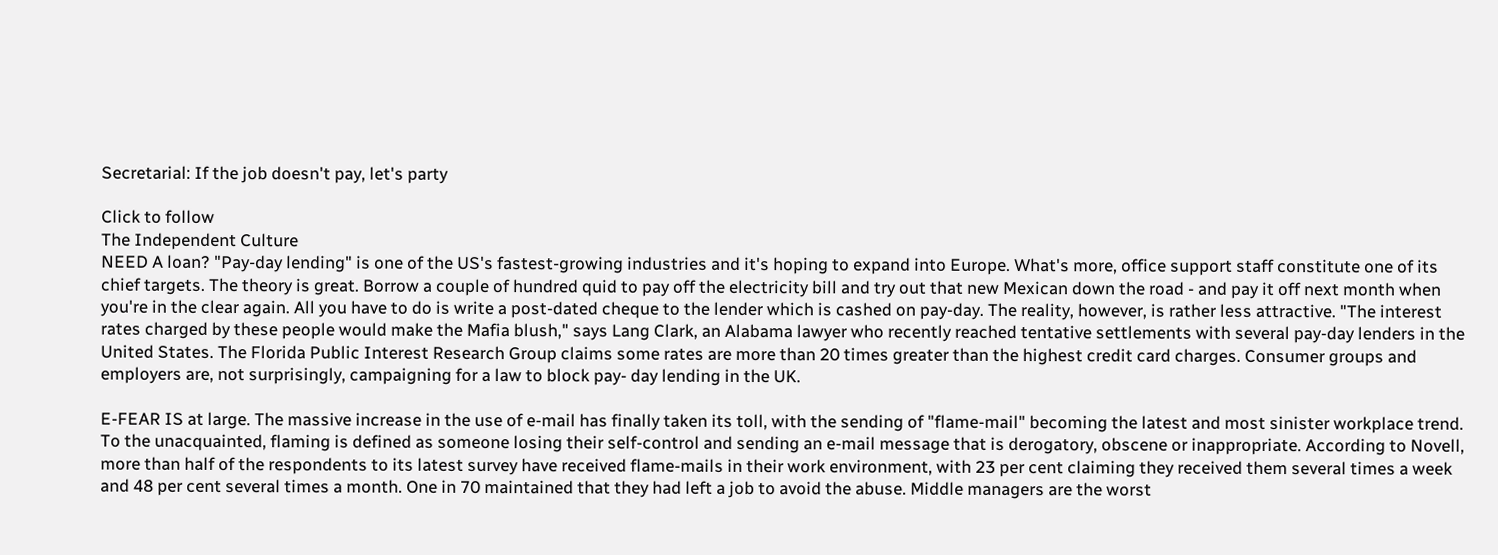Secretarial: If the job doesn't pay, let's party

Click to follow
The Independent Culture
NEED A loan? "Pay-day lending" is one of the US's fastest-growing industries and it's hoping to expand into Europe. What's more, office support staff constitute one of its chief targets. The theory is great. Borrow a couple of hundred quid to pay off the electricity bill and try out that new Mexican down the road - and pay it off next month when you're in the clear again. All you have to do is write a post-dated cheque to the lender which is cashed on pay-day. The reality, however, is rather less attractive. "The interest rates charged by these people would make the Mafia blush," says Lang Clark, an Alabama lawyer who recently reached tentative settlements with several pay-day lenders in the United States. The Florida Public Interest Research Group claims some rates are more than 20 times greater than the highest credit card charges. Consumer groups and employers are, not surprisingly, campaigning for a law to block pay- day lending in the UK.

E-FEAR IS at large. The massive increase in the use of e-mail has finally taken its toll, with the sending of "flame-mail" becoming the latest and most sinister workplace trend. To the unacquainted, flaming is defined as someone losing their self-control and sending an e-mail message that is derogatory, obscene or inappropriate. According to Novell, more than half of the respondents to its latest survey have received flame-mails in their work environment, with 23 per cent claiming they received them several times a week and 48 per cent several times a month. One in 70 maintained that they had left a job to avoid the abuse. Middle managers are the worst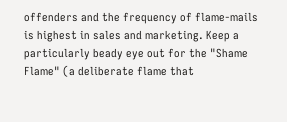offenders and the frequency of flame-mails is highest in sales and marketing. Keep a particularly beady eye out for the "Shame Flame" (a deliberate flame that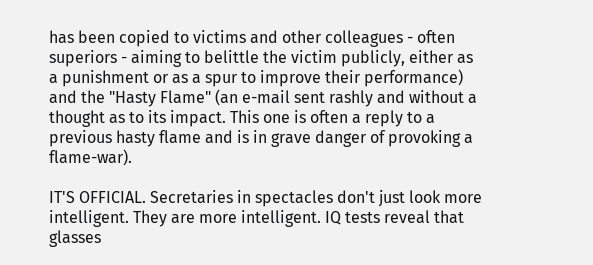has been copied to victims and other colleagues - often superiors - aiming to belittle the victim publicly, either as a punishment or as a spur to improve their performance) and the "Hasty Flame" (an e-mail sent rashly and without a thought as to its impact. This one is often a reply to a previous hasty flame and is in grave danger of provoking a flame-war).

IT'S OFFICIAL. Secretaries in spectacles don't just look more intelligent. They are more intelligent. IQ tests reveal that glasses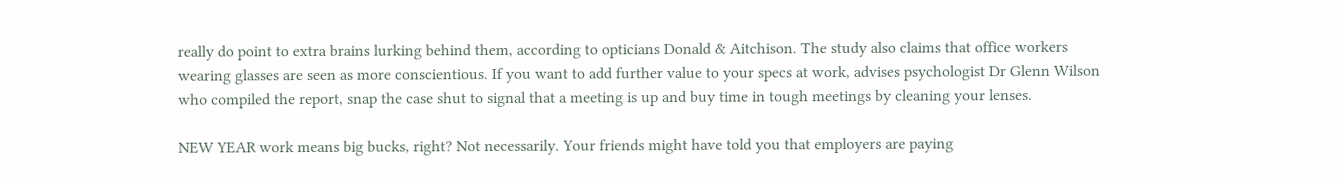really do point to extra brains lurking behind them, according to opticians Donald & Aitchison. The study also claims that office workers wearing glasses are seen as more conscientious. If you want to add further value to your specs at work, advises psychologist Dr Glenn Wilson who compiled the report, snap the case shut to signal that a meeting is up and buy time in tough meetings by cleaning your lenses.

NEW YEAR work means big bucks, right? Not necessarily. Your friends might have told you that employers are paying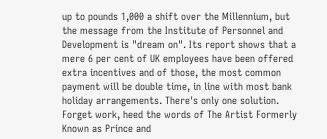up to pounds 1,000 a shift over the Millennium, but the message from the Institute of Personnel and Development is "dream on". Its report shows that a mere 6 per cent of UK employees have been offered extra incentives and of those, the most common payment will be double time, in line with most bank holiday arrangements. There's only one solution. Forget work, heed the words of The Artist Formerly Known as Prince and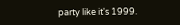party like it's 1999.